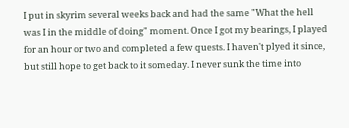I put in skyrim several weeks back and had the same "What the hell was I in the middle of doing" moment. Once I got my bearings, I played for an hour or two and completed a few quests. I haven't plyed it since, but still hope to get back to it someday. I never sunk the time into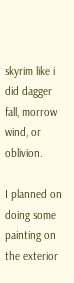skyrim like i did dagger fall, morrow wind, or oblivion.

I planned on doing some painting on the exterior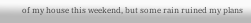of my house this weekend, but some rain ruined my plans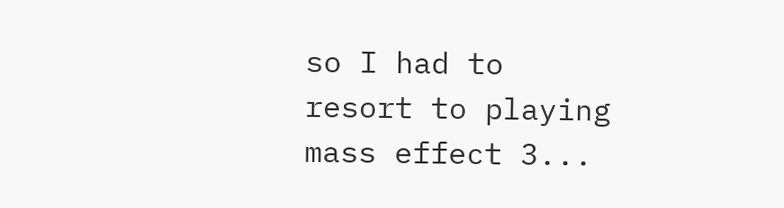so I had to resort to playing mass effect 3...